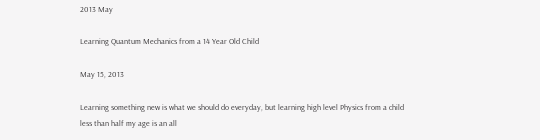2013 May

Learning Quantum Mechanics from a 14 Year Old Child

May 15, 2013

Learning something new is what we should do everyday, but learning high level Physics from a child less than half my age is an all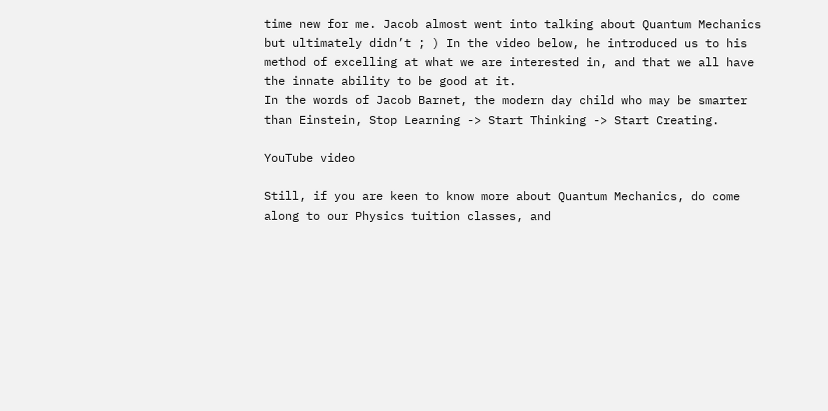time new for me. Jacob almost went into talking about Quantum Mechanics but ultimately didn’t ; ) In the video below, he introduced us to his method of excelling at what we are interested in, and that we all have the innate ability to be good at it.
In the words of Jacob Barnet, the modern day child who may be smarter than Einstein, Stop Learning -> Start Thinking -> Start Creating.

YouTube video

Still, if you are keen to know more about Quantum Mechanics, do come along to our Physics tuition classes, and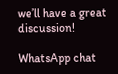we’ll have a great discussion!

WhatsApp chat